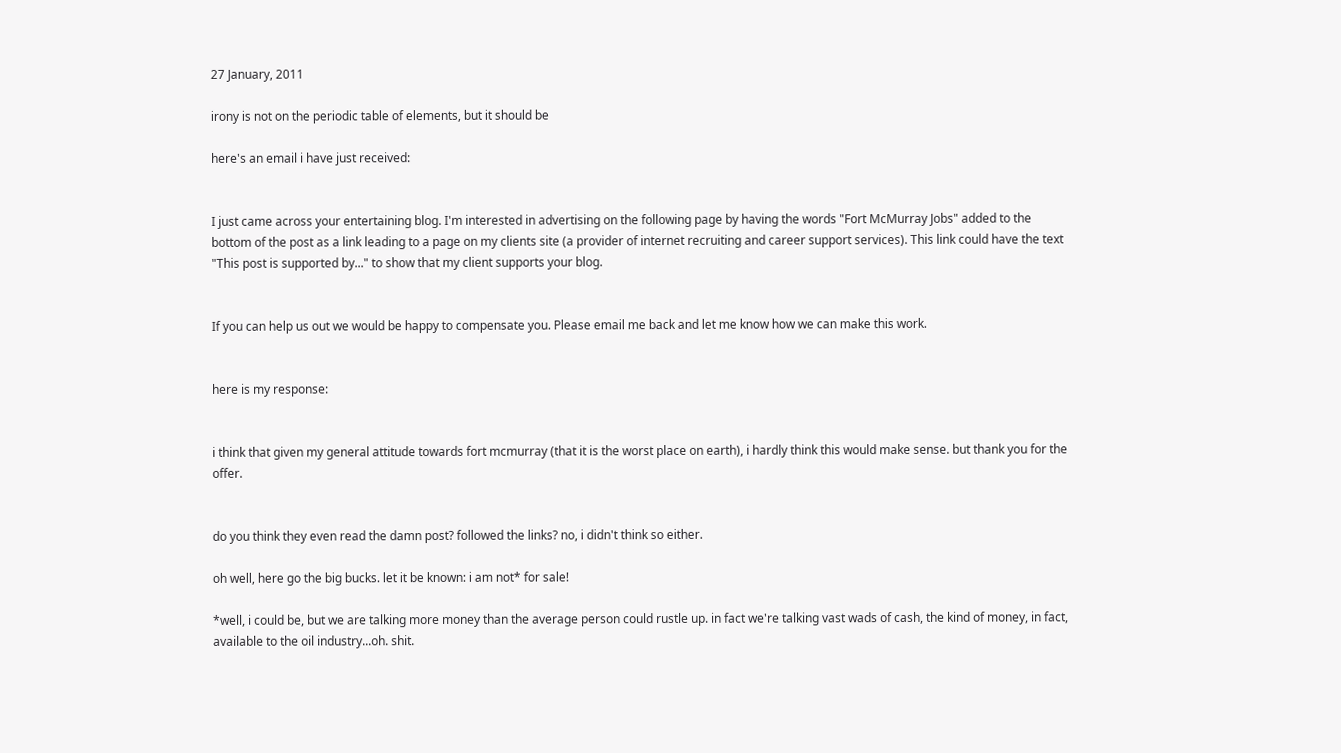27 January, 2011

irony is not on the periodic table of elements, but it should be

here's an email i have just received:


I just came across your entertaining blog. I'm interested in advertising on the following page by having the words "Fort McMurray Jobs" added to the bottom of the post as a link leading to a page on my clients site (a provider of internet recruiting and career support services). This link could have the text "This post is supported by..." to show that my client supports your blog.


If you can help us out we would be happy to compensate you. Please email me back and let me know how we can make this work.


here is my response:


i think that given my general attitude towards fort mcmurray (that it is the worst place on earth), i hardly think this would make sense. but thank you for the offer.


do you think they even read the damn post? followed the links? no, i didn't think so either.

oh well, here go the big bucks. let it be known: i am not* for sale!

*well, i could be, but we are talking more money than the average person could rustle up. in fact we're talking vast wads of cash, the kind of money, in fact, available to the oil industry...oh. shit.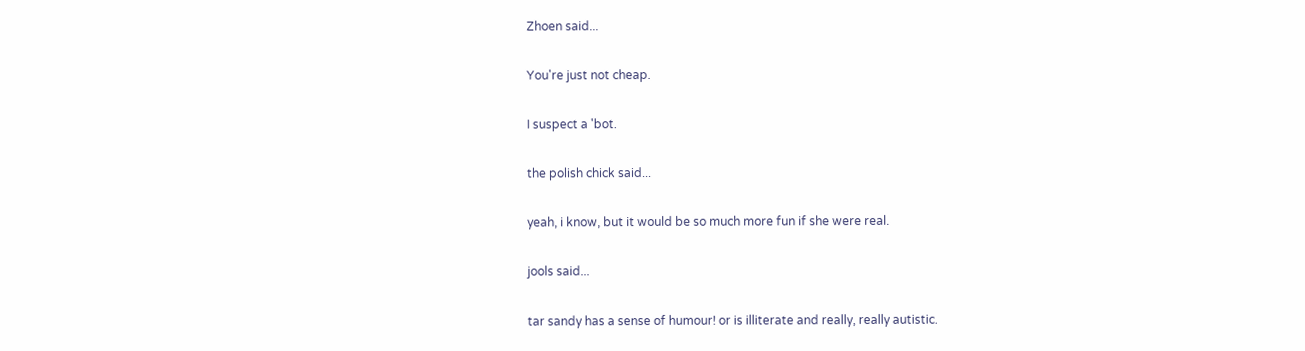Zhoen said...

You're just not cheap.

I suspect a 'bot.

the polish chick said...

yeah, i know, but it would be so much more fun if she were real.

jools said...

tar sandy has a sense of humour! or is illiterate and really, really autistic.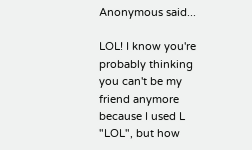Anonymous said...

LOL! I know you're probably thinking you can't be my friend anymore because I used L
"LOL", but how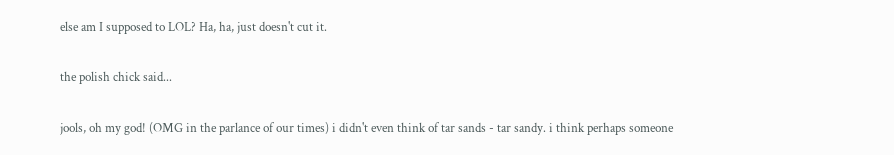else am I supposed to LOL? Ha, ha, just doesn't cut it.

the polish chick said...

jools, oh my god! (OMG in the parlance of our times) i didn't even think of tar sands - tar sandy. i think perhaps someone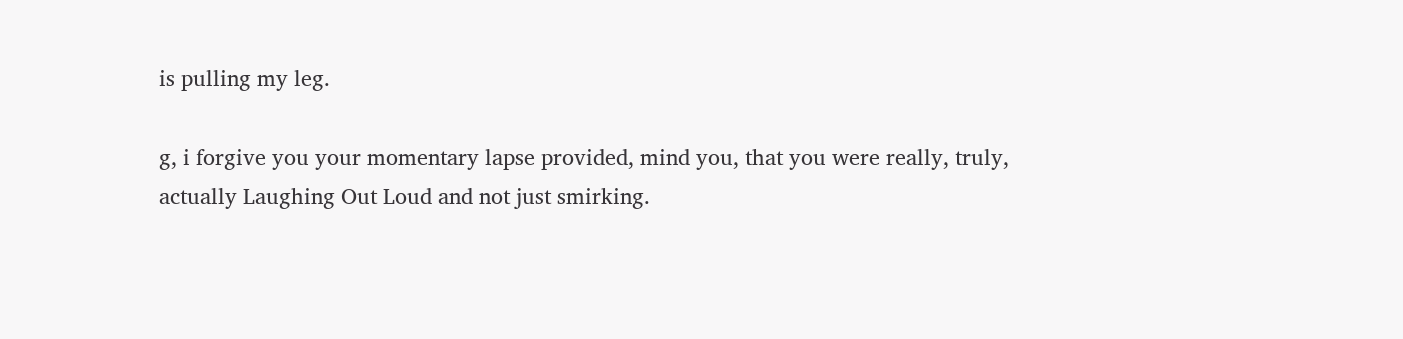is pulling my leg.

g, i forgive you your momentary lapse provided, mind you, that you were really, truly, actually Laughing Out Loud and not just smirking.